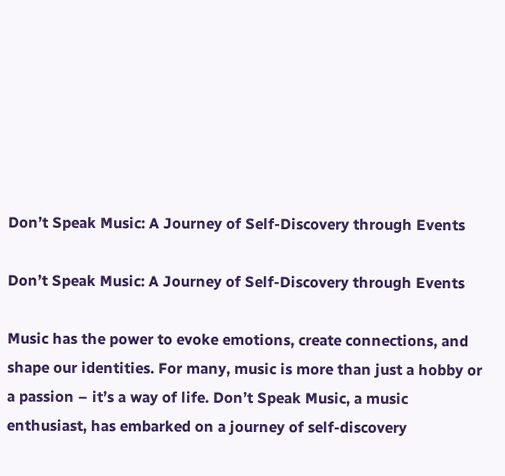Don’t Speak Music: A Journey of Self-Discovery through Events

Don’t Speak Music: A Journey of Self-Discovery through Events

Music has the power to evoke emotions, create connections, and shape our identities. For many, music is more than just a hobby or a passion – it’s a way of life. Don’t Speak Music, a music enthusiast, has embarked on a journey of self-discovery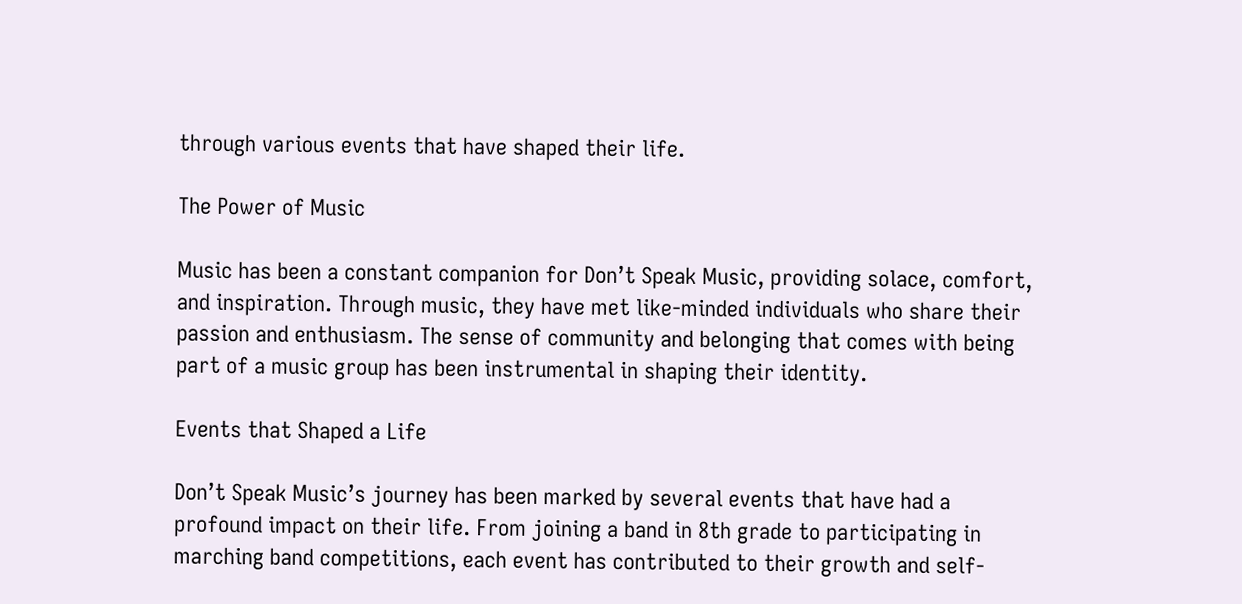through various events that have shaped their life.

The Power of Music

Music has been a constant companion for Don’t Speak Music, providing solace, comfort, and inspiration. Through music, they have met like-minded individuals who share their passion and enthusiasm. The sense of community and belonging that comes with being part of a music group has been instrumental in shaping their identity.

Events that Shaped a Life

Don’t Speak Music’s journey has been marked by several events that have had a profound impact on their life. From joining a band in 8th grade to participating in marching band competitions, each event has contributed to their growth and self-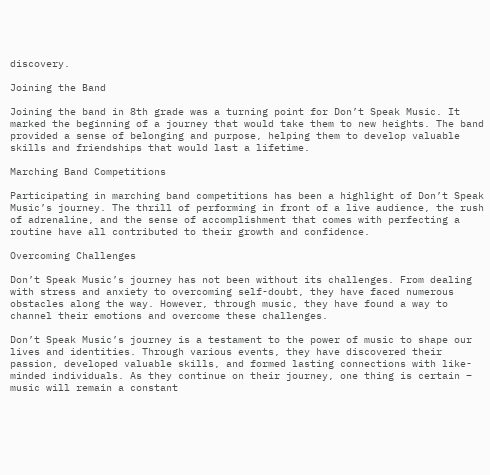discovery.

Joining the Band

Joining the band in 8th grade was a turning point for Don’t Speak Music. It marked the beginning of a journey that would take them to new heights. The band provided a sense of belonging and purpose, helping them to develop valuable skills and friendships that would last a lifetime.

Marching Band Competitions

Participating in marching band competitions has been a highlight of Don’t Speak Music’s journey. The thrill of performing in front of a live audience, the rush of adrenaline, and the sense of accomplishment that comes with perfecting a routine have all contributed to their growth and confidence.

Overcoming Challenges

Don’t Speak Music’s journey has not been without its challenges. From dealing with stress and anxiety to overcoming self-doubt, they have faced numerous obstacles along the way. However, through music, they have found a way to channel their emotions and overcome these challenges.

Don’t Speak Music’s journey is a testament to the power of music to shape our lives and identities. Through various events, they have discovered their passion, developed valuable skills, and formed lasting connections with like-minded individuals. As they continue on their journey, one thing is certain – music will remain a constant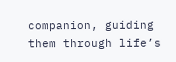companion, guiding them through life’s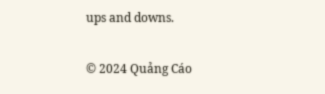ups and downs.

© 2024 Quảng Cáo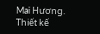Mai Hương. Thiết kế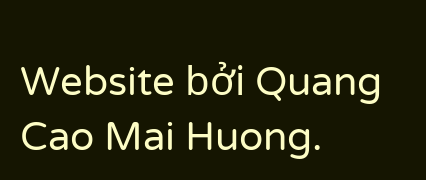Website bởi Quang Cao Mai Huong.